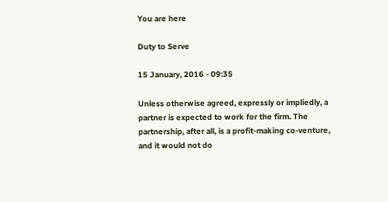You are here

Duty to Serve

15 January, 2016 - 09:35

Unless otherwise agreed, expressly or impliedly, a partner is expected to work for the firm. The partnership, after all, is a profit-making co-venture, and it would not do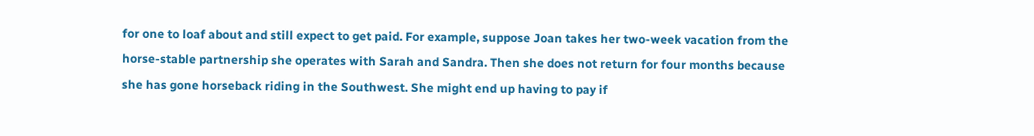for one to loaf about and still expect to get paid. For example, suppose Joan takes her two-week vacation from the horse-stable partnership she operates with Sarah and Sandra. Then she does not return for four months because she has gone horseback riding in the Southwest. She might end up having to pay if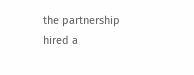the partnership hired a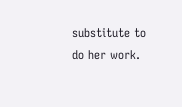substitute to do her work.